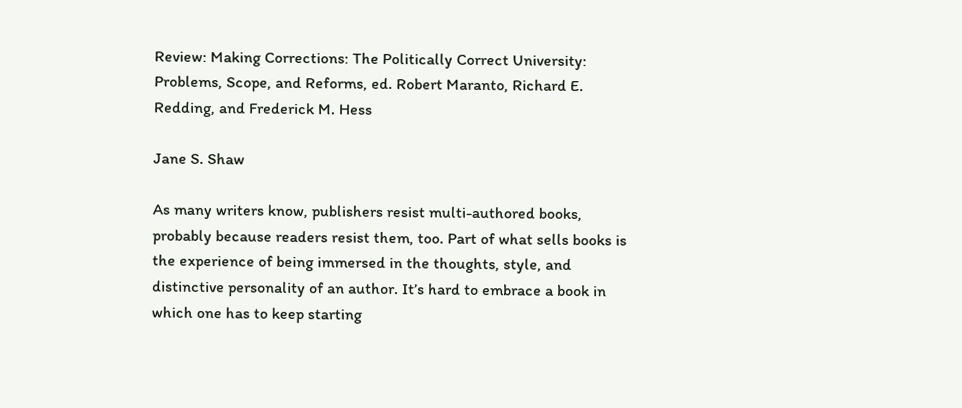Review: Making Corrections: The Politically Correct University: Problems, Scope, and Reforms, ed. Robert Maranto, Richard E. Redding, and Frederick M. Hess

Jane S. Shaw

As many writers know, publishers resist multi-authored books, probably because readers resist them, too. Part of what sells books is the experience of being immersed in the thoughts, style, and distinctive personality of an author. It’s hard to embrace a book in which one has to keep starting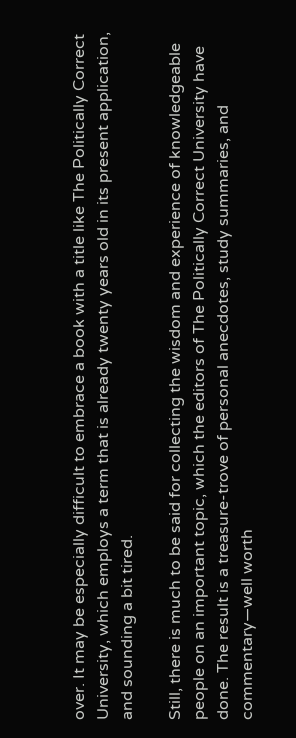over. It may be especially difficult to embrace a book with a title like The Politically Correct University, which employs a term that is already twenty years old in its present application, and sounding a bit tired.

Still, there is much to be said for collecting the wisdom and experience of knowledgeable people on an important topic, which the editors of The Politically Correct University have done. The result is a treasure-trove of personal anecdotes, study summaries, and commentary—well worth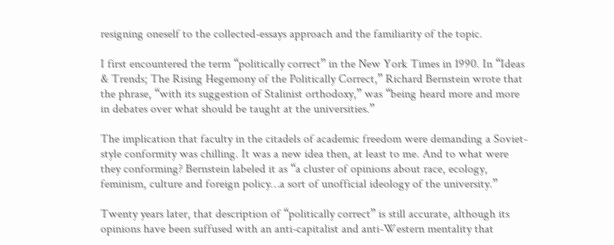resigning oneself to the collected-essays approach and the familiarity of the topic.

I first encountered the term “politically correct” in the New York Times in 1990. In “Ideas & Trends; The Rising Hegemony of the Politically Correct,” Richard Bernstein wrote that the phrase, “with its suggestion of Stalinist orthodoxy,” was “being heard more and more in debates over what should be taught at the universities.”

The implication that faculty in the citadels of academic freedom were demanding a Soviet-style conformity was chilling. It was a new idea then, at least to me. And to what were they conforming? Bernstein labeled it as “a cluster of opinions about race, ecology, feminism, culture and foreign policy…a sort of unofficial ideology of the university.”

Twenty years later, that description of “politically correct” is still accurate, although its opinions have been suffused with an anti-capitalist and anti-Western mentality that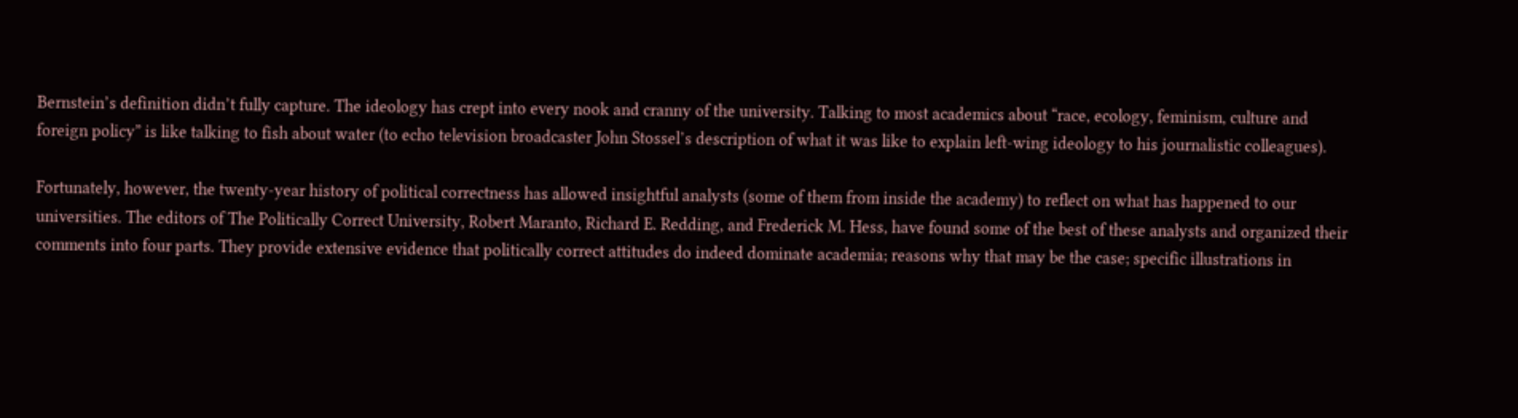Bernstein’s definition didn’t fully capture. The ideology has crept into every nook and cranny of the university. Talking to most academics about “race, ecology, feminism, culture and foreign policy” is like talking to fish about water (to echo television broadcaster John Stossel’s description of what it was like to explain left-wing ideology to his journalistic colleagues).

Fortunately, however, the twenty-year history of political correctness has allowed insightful analysts (some of them from inside the academy) to reflect on what has happened to our universities. The editors of The Politically Correct University, Robert Maranto, Richard E. Redding, and Frederick M. Hess, have found some of the best of these analysts and organized their comments into four parts. They provide extensive evidence that politically correct attitudes do indeed dominate academia; reasons why that may be the case; specific illustrations in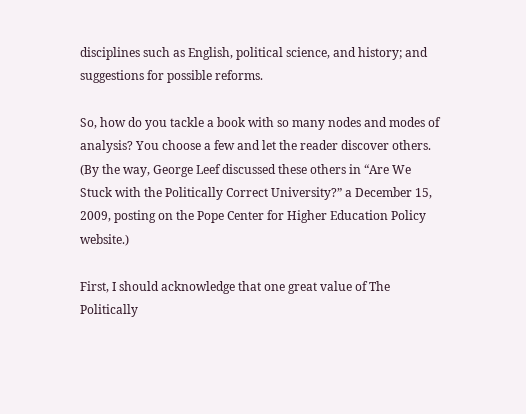disciplines such as English, political science, and history; and suggestions for possible reforms.

So, how do you tackle a book with so many nodes and modes of analysis? You choose a few and let the reader discover others. (By the way, George Leef discussed these others in “Are We Stuck with the Politically Correct University?” a December 15, 2009, posting on the Pope Center for Higher Education Policy website.)

First, I should acknowledge that one great value of The Politically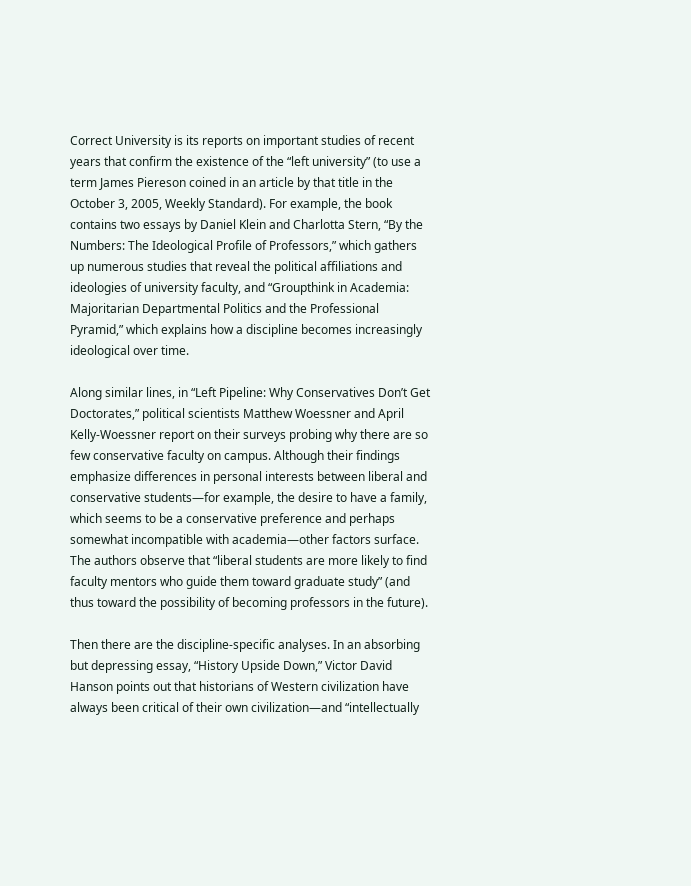Correct University is its reports on important studies of recent years that confirm the existence of the “left university” (to use a term James Piereson coined in an article by that title in the October 3, 2005, Weekly Standard). For example, the book contains two essays by Daniel Klein and Charlotta Stern, “By the Numbers: The Ideological Profile of Professors,” which gathers up numerous studies that reveal the political affiliations and ideologies of university faculty, and “Groupthink in Academia: Majoritarian Departmental Politics and the Professional Pyramid,” which explains how a discipline becomes increasingly ideological over time.

Along similar lines, in “Left Pipeline: Why Conservatives Don’t Get Doctorates,” political scientists Matthew Woessner and April Kelly-Woessner report on their surveys probing why there are so few conservative faculty on campus. Although their findings emphasize differences in personal interests between liberal and conservative students—for example, the desire to have a family, which seems to be a conservative preference and perhaps somewhat incompatible with academia—other factors surface. The authors observe that “liberal students are more likely to find faculty mentors who guide them toward graduate study” (and thus toward the possibility of becoming professors in the future).

Then there are the discipline-specific analyses. In an absorbing but depressing essay, “History Upside Down,” Victor David Hanson points out that historians of Western civilization have always been critical of their own civilization—and “intellectually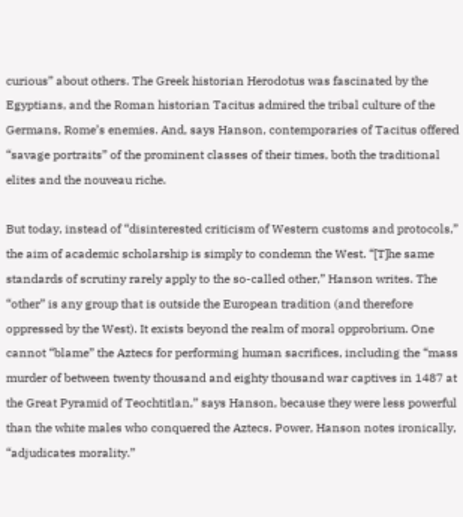curious” about others. The Greek historian Herodotus was fascinated by the Egyptians, and the Roman historian Tacitus admired the tribal culture of the Germans, Rome’s enemies. And, says Hanson, contemporaries of Tacitus offered “savage portraits” of the prominent classes of their times, both the traditional elites and the nouveau riche.

But today, instead of “disinterested criticism of Western customs and protocols,” the aim of academic scholarship is simply to condemn the West. “[T]he same standards of scrutiny rarely apply to the so-called other,” Hanson writes. The “other” is any group that is outside the European tradition (and therefore oppressed by the West). It exists beyond the realm of moral opprobrium. One cannot “blame” the Aztecs for performing human sacrifices, including the “mass murder of between twenty thousand and eighty thousand war captives in 1487 at the Great Pyramid of Teochtitlan,” says Hanson, because they were less powerful than the white males who conquered the Aztecs. Power, Hanson notes ironically, “adjudicates morality.”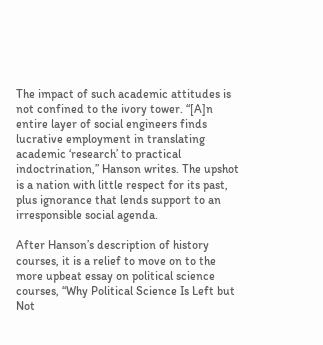The impact of such academic attitudes is not confined to the ivory tower. “[A]n entire layer of social engineers finds lucrative employment in translating academic ‘research’ to practical indoctrination,” Hanson writes. The upshot is a nation with little respect for its past, plus ignorance that lends support to an irresponsible social agenda.

After Hanson’s description of history courses, it is a relief to move on to the more upbeat essay on political science courses, “Why Political Science Is Left but Not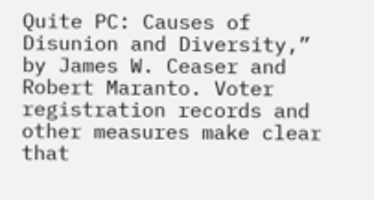Quite PC: Causes of Disunion and Diversity,” by James W. Ceaser and Robert Maranto. Voter registration records and other measures make clear that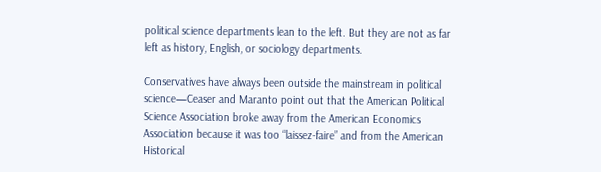political science departments lean to the left. But they are not as far left as history, English, or sociology departments.

Conservatives have always been outside the mainstream in political science—Ceaser and Maranto point out that the American Political Science Association broke away from the American Economics Association because it was too “laissez-faire” and from the American Historical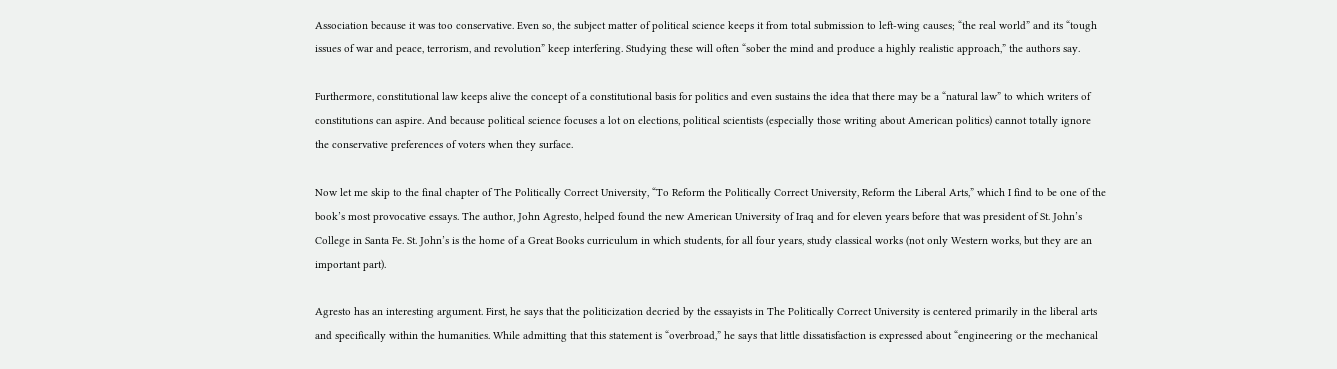Association because it was too conservative. Even so, the subject matter of political science keeps it from total submission to left-wing causes; “the real world” and its “tough issues of war and peace, terrorism, and revolution” keep interfering. Studying these will often “sober the mind and produce a highly realistic approach,” the authors say.

Furthermore, constitutional law keeps alive the concept of a constitutional basis for politics and even sustains the idea that there may be a “natural law” to which writers of constitutions can aspire. And because political science focuses a lot on elections, political scientists (especially those writing about American politics) cannot totally ignore the conservative preferences of voters when they surface.

Now let me skip to the final chapter of The Politically Correct University, “To Reform the Politically Correct University, Reform the Liberal Arts,” which I find to be one of the book’s most provocative essays. The author, John Agresto, helped found the new American University of Iraq and for eleven years before that was president of St. John’s College in Santa Fe. St. John’s is the home of a Great Books curriculum in which students, for all four years, study classical works (not only Western works, but they are an important part).

Agresto has an interesting argument. First, he says that the politicization decried by the essayists in The Politically Correct University is centered primarily in the liberal arts and specifically within the humanities. While admitting that this statement is “overbroad,” he says that little dissatisfaction is expressed about “engineering or the mechanical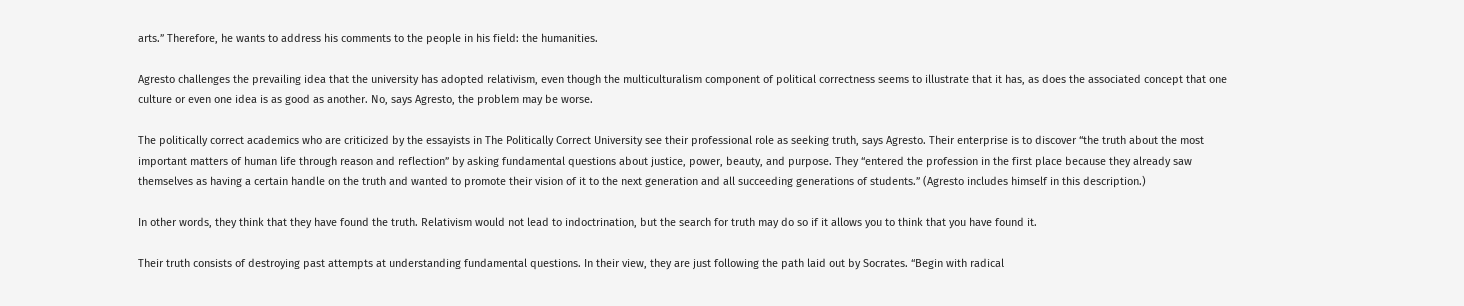arts.” Therefore, he wants to address his comments to the people in his field: the humanities.

Agresto challenges the prevailing idea that the university has adopted relativism, even though the multiculturalism component of political correctness seems to illustrate that it has, as does the associated concept that one culture or even one idea is as good as another. No, says Agresto, the problem may be worse.

The politically correct academics who are criticized by the essayists in The Politically Correct University see their professional role as seeking truth, says Agresto. Their enterprise is to discover “the truth about the most important matters of human life through reason and reflection” by asking fundamental questions about justice, power, beauty, and purpose. They “entered the profession in the first place because they already saw themselves as having a certain handle on the truth and wanted to promote their vision of it to the next generation and all succeeding generations of students.” (Agresto includes himself in this description.)

In other words, they think that they have found the truth. Relativism would not lead to indoctrination, but the search for truth may do so if it allows you to think that you have found it.

Their truth consists of destroying past attempts at understanding fundamental questions. In their view, they are just following the path laid out by Socrates. “Begin with radical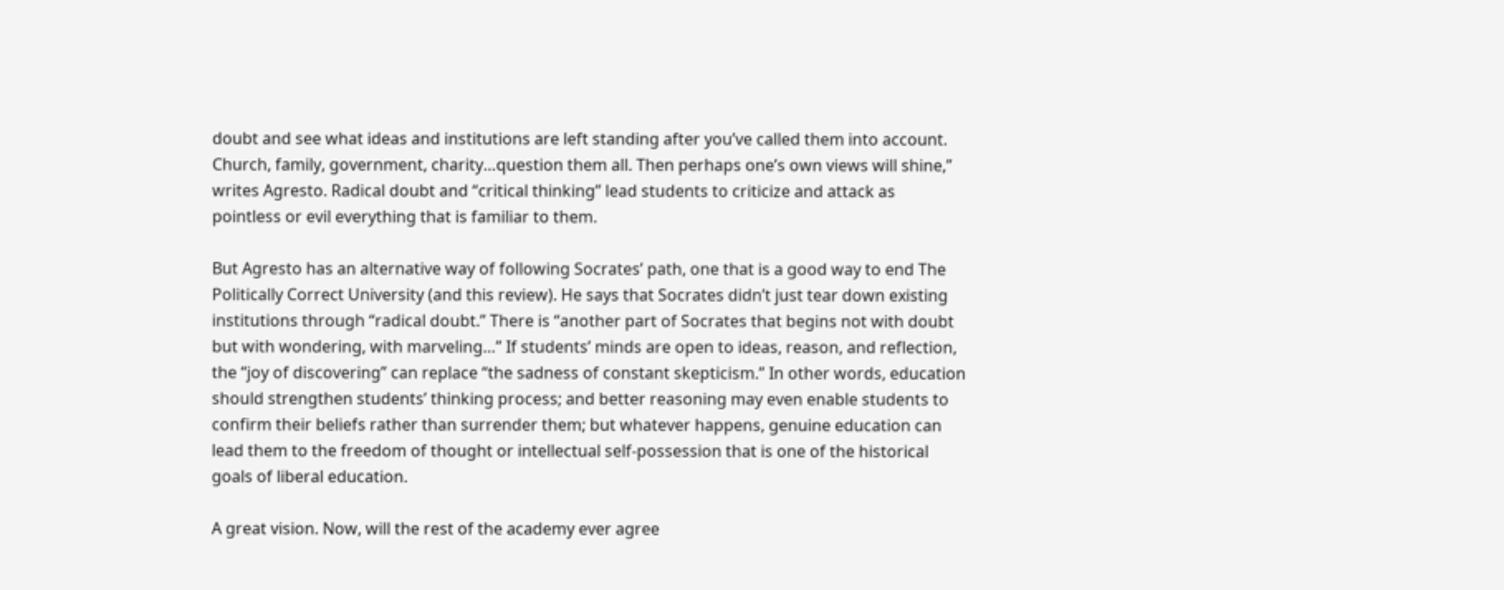doubt and see what ideas and institutions are left standing after you’ve called them into account. Church, family, government, charity…question them all. Then perhaps one’s own views will shine,” writes Agresto. Radical doubt and “critical thinking” lead students to criticize and attack as pointless or evil everything that is familiar to them.

But Agresto has an alternative way of following Socrates’ path, one that is a good way to end The Politically Correct University (and this review). He says that Socrates didn’t just tear down existing institutions through “radical doubt.” There is “another part of Socrates that begins not with doubt but with wondering, with marveling…” If students’ minds are open to ideas, reason, and reflection, the “joy of discovering” can replace “the sadness of constant skepticism.” In other words, education should strengthen students’ thinking process; and better reasoning may even enable students to confirm their beliefs rather than surrender them; but whatever happens, genuine education can lead them to the freedom of thought or intellectual self-possession that is one of the historical goals of liberal education.

A great vision. Now, will the rest of the academy ever agree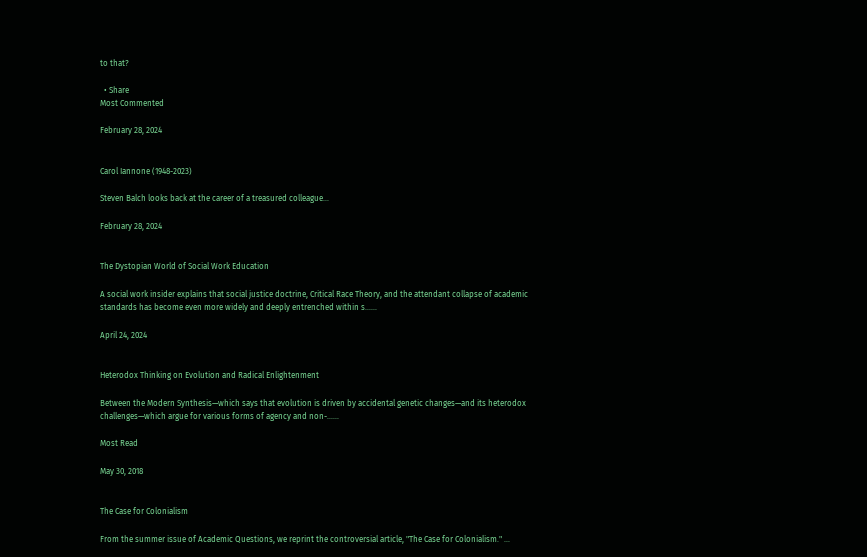to that?

  • Share
Most Commented

February 28, 2024


Carol Iannone (1948-2023)

Steven Balch looks back at the career of a treasured colleague...

February 28, 2024


The Dystopian World of Social Work Education

A social work insider explains that social justice doctrine, Critical Race Theory, and the attendant collapse of academic standards has become even more widely and deeply entrenched within s......

April 24, 2024


Heterodox Thinking on Evolution and Radical Enlightenment

Between the Modern Synthesis—which says that evolution is driven by accidental genetic changes—and its heterodox challenges—which argue for various forms of agency and non-......

Most Read

May 30, 2018


The Case for Colonialism

From the summer issue of Academic Questions, we reprint the controversial article, "The Case for Colonialism." ...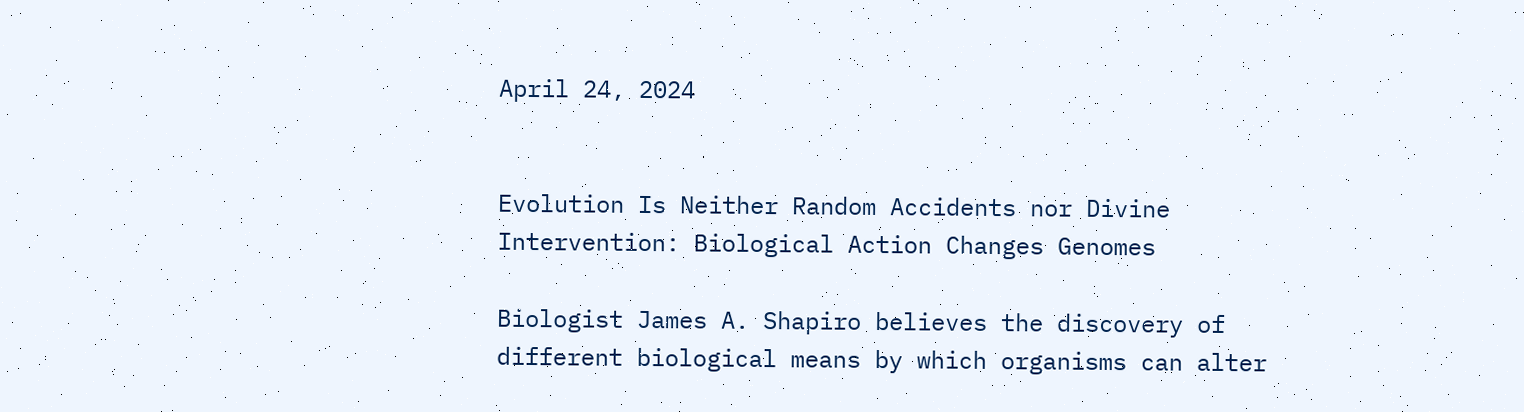April 24, 2024


Evolution Is Neither Random Accidents nor Divine Intervention: Biological Action Changes Genomes

Biologist James A. Shapiro believes the discovery of different biological means by which organisms can alter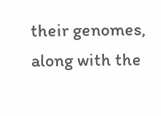their genomes, along with the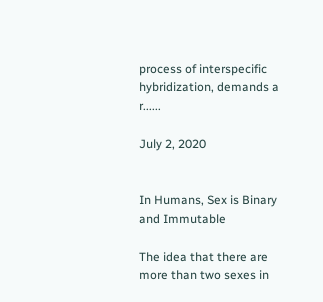process of interspecific hybridization, demands a r......

July 2, 2020


In Humans, Sex is Binary and Immutable

The idea that there are more than two sexes in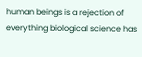human beings is a rejection of everything biological science has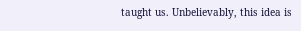taught us. Unbelievably, this idea is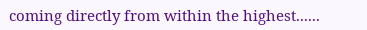coming directly from within the highest......